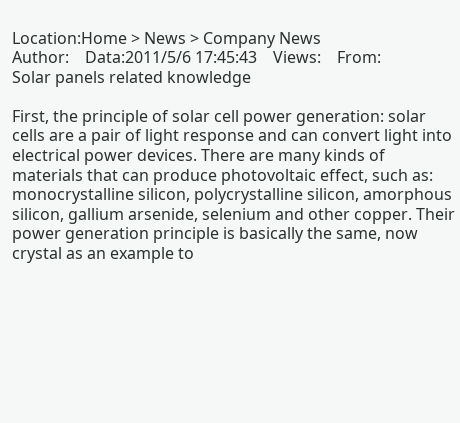Location:Home > News > Company News
Author:    Data:2011/5/6 17:45:43    Views:    From:
Solar panels related knowledge

First, the principle of solar cell power generation: solar cells are a pair of light response and can convert light into electrical power devices. There are many kinds of materials that can produce photovoltaic effect, such as: monocrystalline silicon, polycrystalline silicon, amorphous silicon, gallium arsenide, selenium and other copper. Their power generation principle is basically the same, now crystal as an example to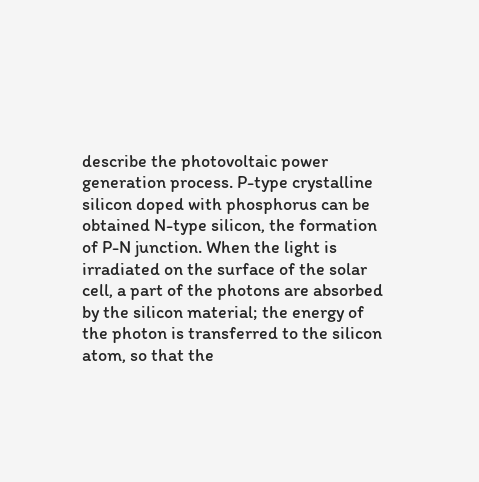describe the photovoltaic power generation process. P-type crystalline silicon doped with phosphorus can be obtained N-type silicon, the formation of P-N junction. When the light is irradiated on the surface of the solar cell, a part of the photons are absorbed by the silicon material; the energy of the photon is transferred to the silicon atom, so that the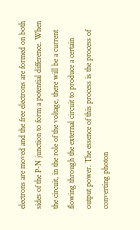electrons are moved and the free electrons are formed on both sides of the P-N junction to form a potential difference. When the circuit, in the role of the voltage, there will be a current flowing through the external circuit to produce a certain output power. The essence of this process is the process of converting photon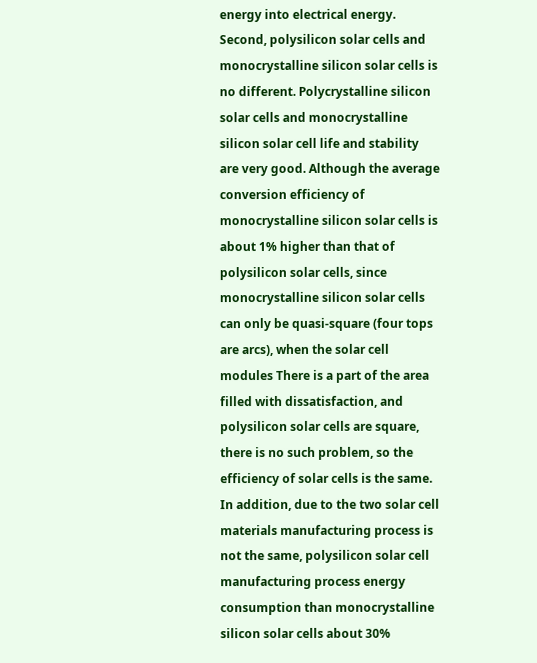energy into electrical energy.
Second, polysilicon solar cells and monocrystalline silicon solar cells is no different. Polycrystalline silicon solar cells and monocrystalline silicon solar cell life and stability are very good. Although the average conversion efficiency of monocrystalline silicon solar cells is about 1% higher than that of polysilicon solar cells, since monocrystalline silicon solar cells can only be quasi-square (four tops are arcs), when the solar cell modules There is a part of the area filled with dissatisfaction, and polysilicon solar cells are square, there is no such problem, so the efficiency of solar cells is the same. In addition, due to the two solar cell materials manufacturing process is not the same, polysilicon solar cell manufacturing process energy consumption than monocrystalline silicon solar cells about 30%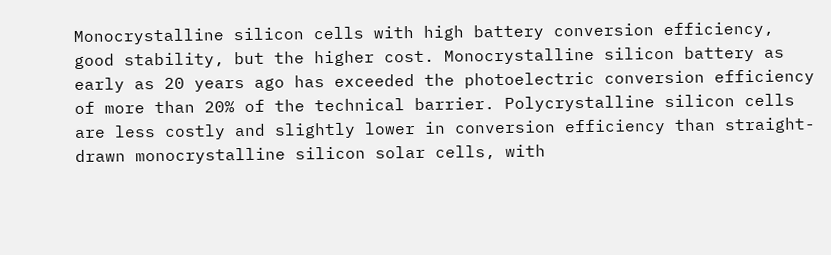Monocrystalline silicon cells with high battery conversion efficiency, good stability, but the higher cost. Monocrystalline silicon battery as early as 20 years ago has exceeded the photoelectric conversion efficiency of more than 20% of the technical barrier. Polycrystalline silicon cells are less costly and slightly lower in conversion efficiency than straight-drawn monocrystalline silicon solar cells, with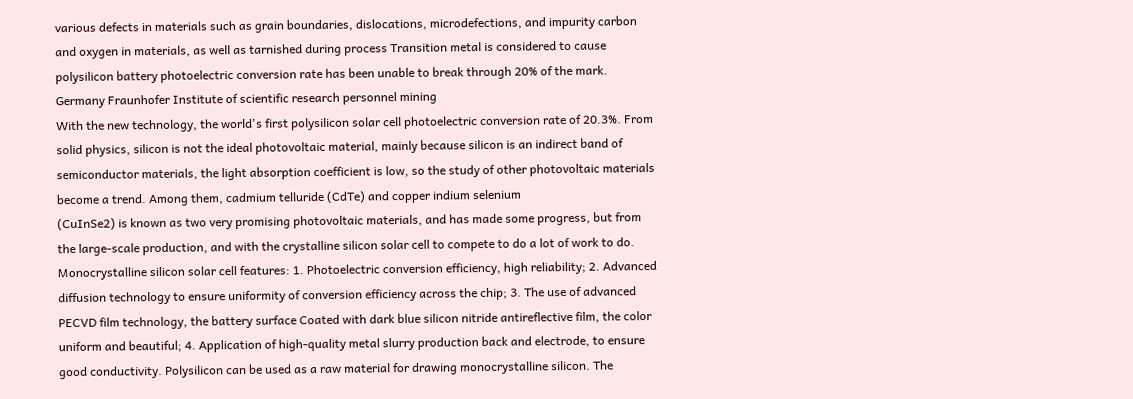various defects in materials such as grain boundaries, dislocations, microdefections, and impurity carbon and oxygen in materials, as well as tarnished during process Transition metal is considered to cause polysilicon battery photoelectric conversion rate has been unable to break through 20% of the mark. Germany Fraunhofer Institute of scientific research personnel mining
With the new technology, the world's first polysilicon solar cell photoelectric conversion rate of 20.3%. From solid physics, silicon is not the ideal photovoltaic material, mainly because silicon is an indirect band of semiconductor materials, the light absorption coefficient is low, so the study of other photovoltaic materials become a trend. Among them, cadmium telluride (CdTe) and copper indium selenium
(CuInSe2) is known as two very promising photovoltaic materials, and has made some progress, but from the large-scale production, and with the crystalline silicon solar cell to compete to do a lot of work to do. Monocrystalline silicon solar cell features: 1. Photoelectric conversion efficiency, high reliability; 2. Advanced diffusion technology to ensure uniformity of conversion efficiency across the chip; 3. The use of advanced PECVD film technology, the battery surface Coated with dark blue silicon nitride antireflective film, the color uniform and beautiful; 4. Application of high-quality metal slurry production back and electrode, to ensure good conductivity. Polysilicon can be used as a raw material for drawing monocrystalline silicon. The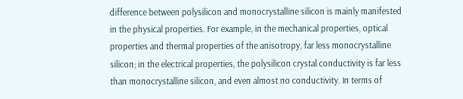difference between polysilicon and monocrystalline silicon is mainly manifested in the physical properties. For example, in the mechanical properties, optical properties and thermal properties of the anisotropy, far less monocrystalline silicon; in the electrical properties, the polysilicon crystal conductivity is far less than monocrystalline silicon, and even almost no conductivity. In terms of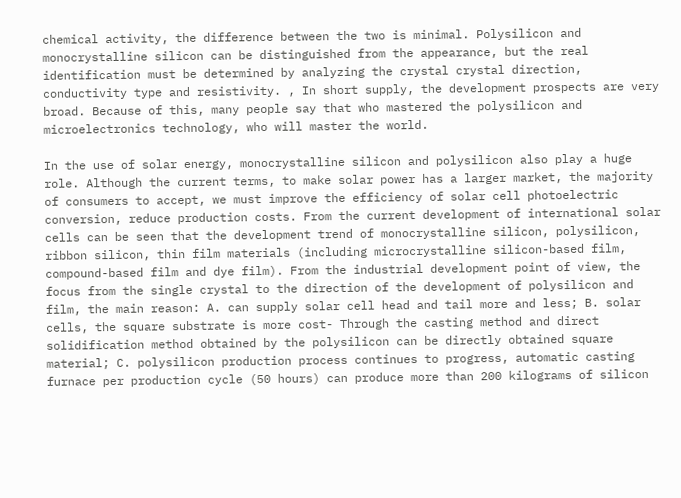chemical activity, the difference between the two is minimal. Polysilicon and monocrystalline silicon can be distinguished from the appearance, but the real identification must be determined by analyzing the crystal crystal direction, conductivity type and resistivity. , In short supply, the development prospects are very broad. Because of this, many people say that who mastered the polysilicon and microelectronics technology, who will master the world.

In the use of solar energy, monocrystalline silicon and polysilicon also play a huge role. Although the current terms, to make solar power has a larger market, the majority of consumers to accept, we must improve the efficiency of solar cell photoelectric conversion, reduce production costs. From the current development of international solar cells can be seen that the development trend of monocrystalline silicon, polysilicon, ribbon silicon, thin film materials (including microcrystalline silicon-based film, compound-based film and dye film). From the industrial development point of view, the focus from the single crystal to the direction of the development of polysilicon and film, the main reason: A. can supply solar cell head and tail more and less; B. solar cells, the square substrate is more cost- Through the casting method and direct solidification method obtained by the polysilicon can be directly obtained square material; C. polysilicon production process continues to progress, automatic casting furnace per production cycle (50 hours) can produce more than 200 kilograms of silicon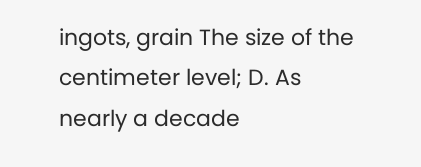ingots, grain The size of the centimeter level; D. As nearly a decade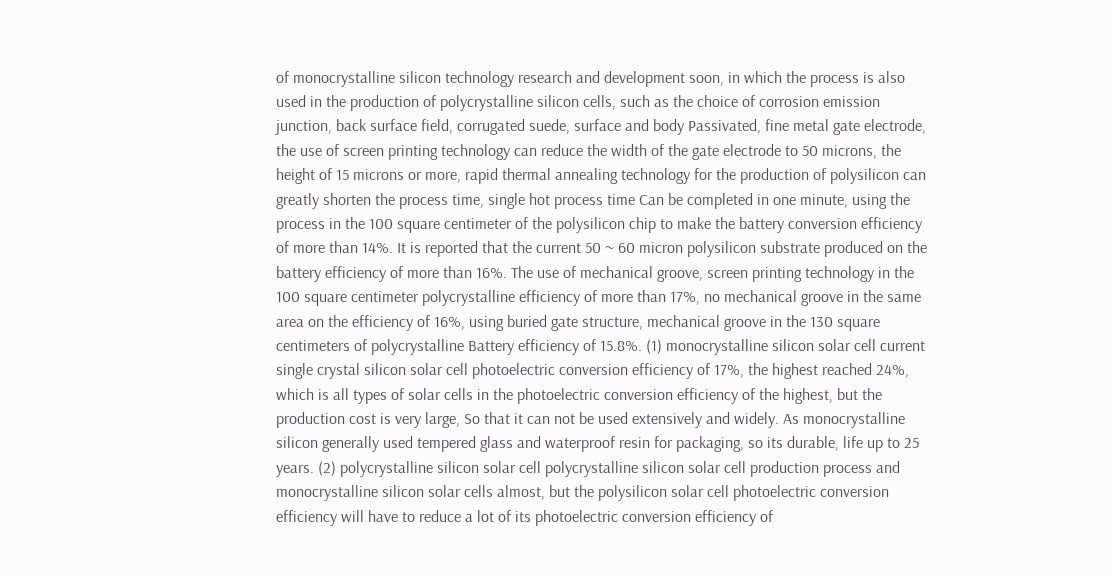of monocrystalline silicon technology research and development soon, in which the process is also used in the production of polycrystalline silicon cells, such as the choice of corrosion emission junction, back surface field, corrugated suede, surface and body Passivated, fine metal gate electrode, the use of screen printing technology can reduce the width of the gate electrode to 50 microns, the height of 15 microns or more, rapid thermal annealing technology for the production of polysilicon can greatly shorten the process time, single hot process time Can be completed in one minute, using the process in the 100 square centimeter of the polysilicon chip to make the battery conversion efficiency of more than 14%. It is reported that the current 50 ~ 60 micron polysilicon substrate produced on the battery efficiency of more than 16%. The use of mechanical groove, screen printing technology in the 100 square centimeter polycrystalline efficiency of more than 17%, no mechanical groove in the same area on the efficiency of 16%, using buried gate structure, mechanical groove in the 130 square centimeters of polycrystalline Battery efficiency of 15.8%. (1) monocrystalline silicon solar cell current single crystal silicon solar cell photoelectric conversion efficiency of 17%, the highest reached 24%, which is all types of solar cells in the photoelectric conversion efficiency of the highest, but the production cost is very large, So that it can not be used extensively and widely. As monocrystalline silicon generally used tempered glass and waterproof resin for packaging, so its durable, life up to 25 years. (2) polycrystalline silicon solar cell polycrystalline silicon solar cell production process and monocrystalline silicon solar cells almost, but the polysilicon solar cell photoelectric conversion efficiency will have to reduce a lot of its photoelectric conversion efficiency of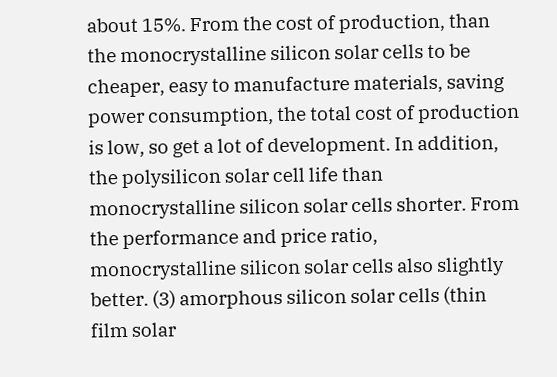about 15%. From the cost of production, than the monocrystalline silicon solar cells to be cheaper, easy to manufacture materials, saving power consumption, the total cost of production is low, so get a lot of development. In addition, the polysilicon solar cell life than monocrystalline silicon solar cells shorter. From the performance and price ratio, monocrystalline silicon solar cells also slightly better. (3) amorphous silicon solar cells (thin film solar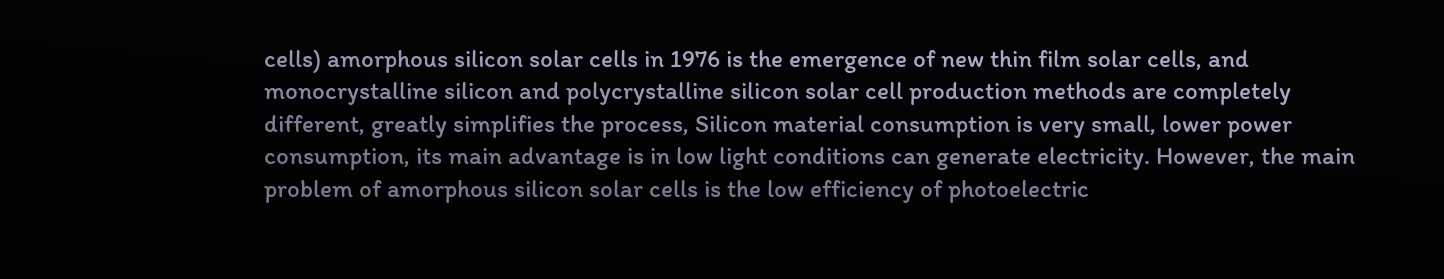cells) amorphous silicon solar cells in 1976 is the emergence of new thin film solar cells, and monocrystalline silicon and polycrystalline silicon solar cell production methods are completely different, greatly simplifies the process, Silicon material consumption is very small, lower power consumption, its main advantage is in low light conditions can generate electricity. However, the main problem of amorphous silicon solar cells is the low efficiency of photoelectric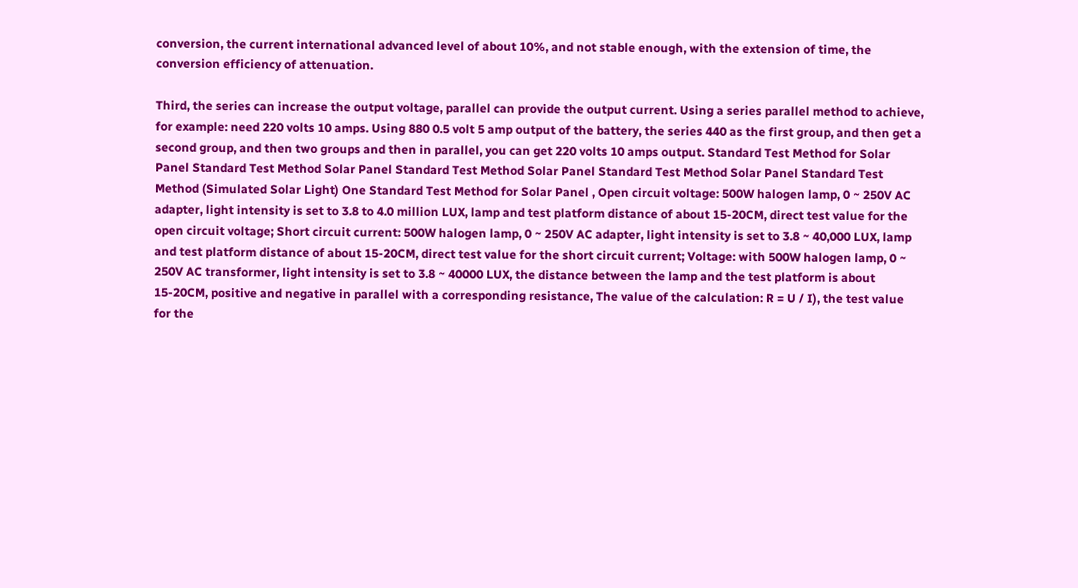conversion, the current international advanced level of about 10%, and not stable enough, with the extension of time, the conversion efficiency of attenuation.

Third, the series can increase the output voltage, parallel can provide the output current. Using a series parallel method to achieve, for example: need 220 volts 10 amps. Using 880 0.5 volt 5 amp output of the battery, the series 440 as the first group, and then get a second group, and then two groups and then in parallel, you can get 220 volts 10 amps output. Standard Test Method for Solar Panel Standard Test Method Solar Panel Standard Test Method Solar Panel Standard Test Method Solar Panel Standard Test Method (Simulated Solar Light) One Standard Test Method for Solar Panel , Open circuit voltage: 500W halogen lamp, 0 ~ 250V AC adapter, light intensity is set to 3.8 to 4.0 million LUX, lamp and test platform distance of about 15-20CM, direct test value for the open circuit voltage; Short circuit current: 500W halogen lamp, 0 ~ 250V AC adapter, light intensity is set to 3.8 ~ 40,000 LUX, lamp and test platform distance of about 15-20CM, direct test value for the short circuit current; Voltage: with 500W halogen lamp, 0 ~ 250V AC transformer, light intensity is set to 3.8 ~ 40000 LUX, the distance between the lamp and the test platform is about 15-20CM, positive and negative in parallel with a corresponding resistance, The value of the calculation: R = U / I), the test value for the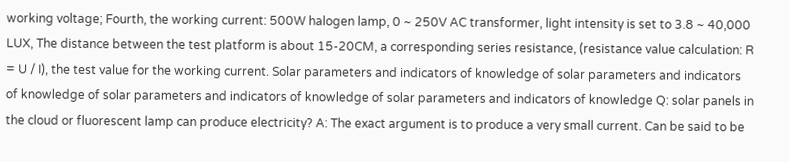working voltage; Fourth, the working current: 500W halogen lamp, 0 ~ 250V AC transformer, light intensity is set to 3.8 ~ 40,000 LUX, The distance between the test platform is about 15-20CM, a corresponding series resistance, (resistance value calculation: R = U / I), the test value for the working current. Solar parameters and indicators of knowledge of solar parameters and indicators of knowledge of solar parameters and indicators of knowledge of solar parameters and indicators of knowledge Q: solar panels in the cloud or fluorescent lamp can produce electricity? A: The exact argument is to produce a very small current. Can be said to be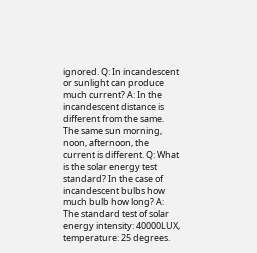ignored. Q: In incandescent or sunlight can produce much current? A: In the incandescent distance is different from the same. The same sun morning, noon, afternoon, the current is different. Q: What is the solar energy test standard? In the case of incandescent bulbs how much bulb how long? A: The standard test of solar energy intensity: 40000LUX, temperature: 25 degrees.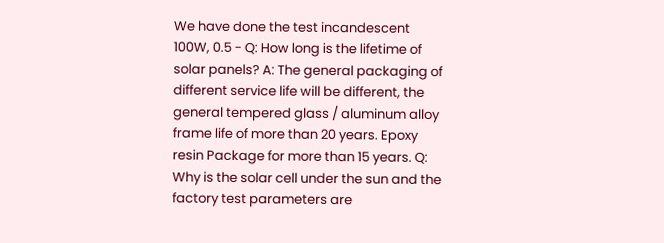We have done the test incandescent 100W, 0.5 - Q: How long is the lifetime of solar panels? A: The general packaging of different service life will be different, the general tempered glass / aluminum alloy frame life of more than 20 years. Epoxy resin Package for more than 15 years. Q: Why is the solar cell under the sun and the factory test parameters are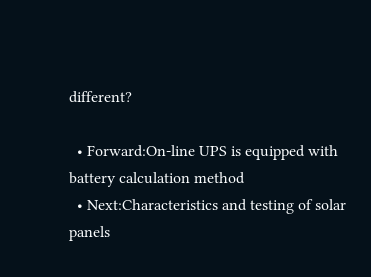different?

  • Forward:On-line UPS is equipped with battery calculation method
  • Next:Characteristics and testing of solar panels